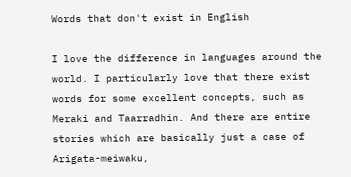Words that don't exist in English

I love the difference in languages around the world. I particularly love that there exist words for some excellent concepts, such as Meraki and Taarradhin. And there are entire stories which are basically just a case of Arigata-meiwaku,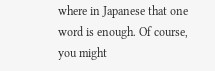where in Japanese that one word is enough. Of course, you might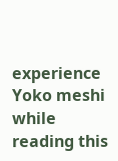experience Yoko meshi while reading this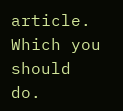article. Which you should do.